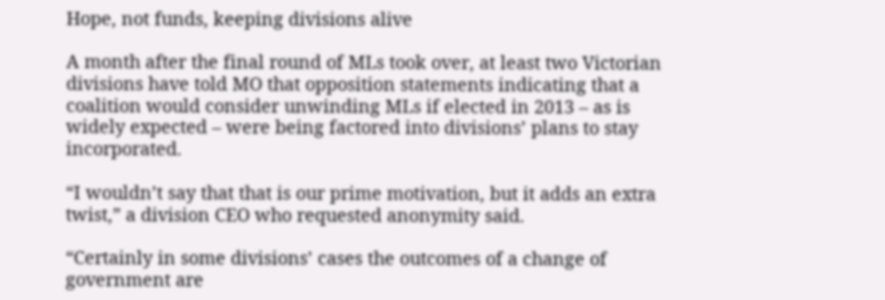Hope, not funds, keeping divisions alive

A month after the final round of MLs took over, at least two Victorian divisions have told MO that opposition statements indicating that a coalition would consider unwinding MLs if elected in 2013 – as is widely expected – were being factored into divisions’ plans to stay incorporated.

“I wouldn’t say that that is our prime motivation, but it adds an extra twist,” a division CEO who requested anonymity said.

“Certainly in some divisions’ cases the outcomes of a change of government are